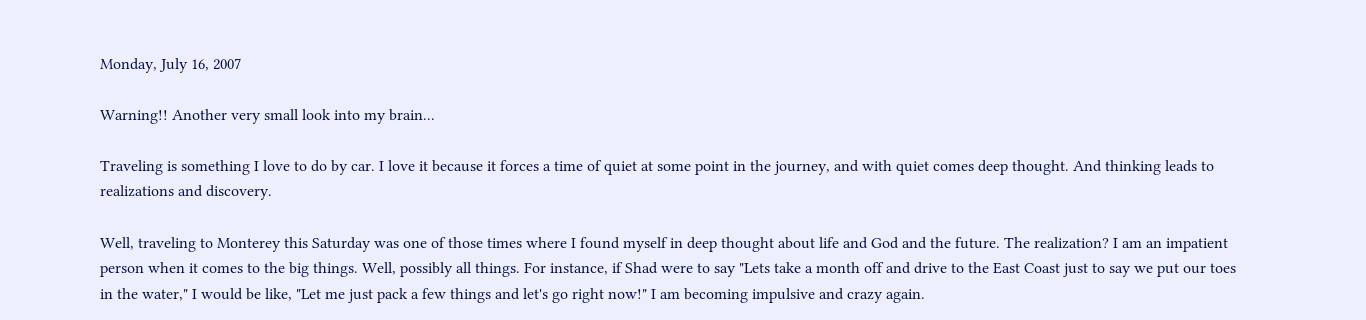Monday, July 16, 2007

Warning!! Another very small look into my brain...

Traveling is something I love to do by car. I love it because it forces a time of quiet at some point in the journey, and with quiet comes deep thought. And thinking leads to realizations and discovery.

Well, traveling to Monterey this Saturday was one of those times where I found myself in deep thought about life and God and the future. The realization? I am an impatient person when it comes to the big things. Well, possibly all things. For instance, if Shad were to say "Lets take a month off and drive to the East Coast just to say we put our toes in the water," I would be like, "Let me just pack a few things and let's go right now!" I am becoming impulsive and crazy again.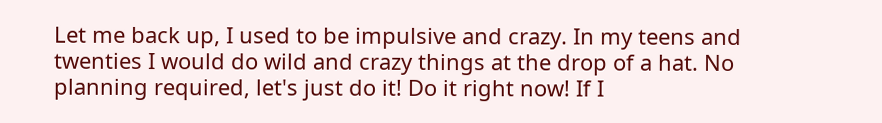Let me back up, I used to be impulsive and crazy. In my teens and twenties I would do wild and crazy things at the drop of a hat. No planning required, let's just do it! Do it right now! If I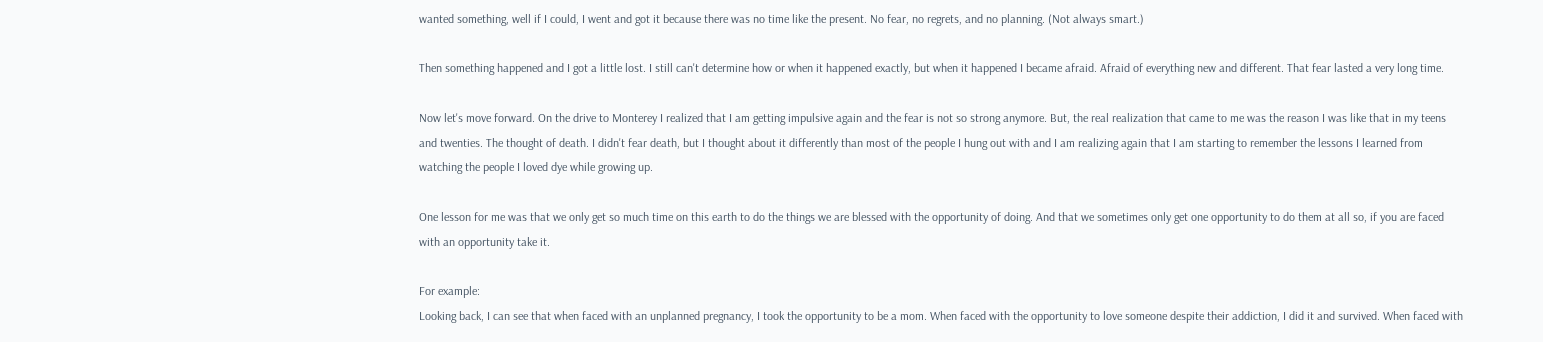wanted something, well if I could, I went and got it because there was no time like the present. No fear, no regrets, and no planning. (Not always smart.)

Then something happened and I got a little lost. I still can't determine how or when it happened exactly, but when it happened I became afraid. Afraid of everything new and different. That fear lasted a very long time.

Now let's move forward. On the drive to Monterey I realized that I am getting impulsive again and the fear is not so strong anymore. But, the real realization that came to me was the reason I was like that in my teens and twenties. The thought of death. I didn't fear death, but I thought about it differently than most of the people I hung out with and I am realizing again that I am starting to remember the lessons I learned from watching the people I loved dye while growing up.

One lesson for me was that we only get so much time on this earth to do the things we are blessed with the opportunity of doing. And that we sometimes only get one opportunity to do them at all so, if you are faced with an opportunity take it.

For example:
Looking back, I can see that when faced with an unplanned pregnancy, I took the opportunity to be a mom. When faced with the opportunity to love someone despite their addiction, I did it and survived. When faced with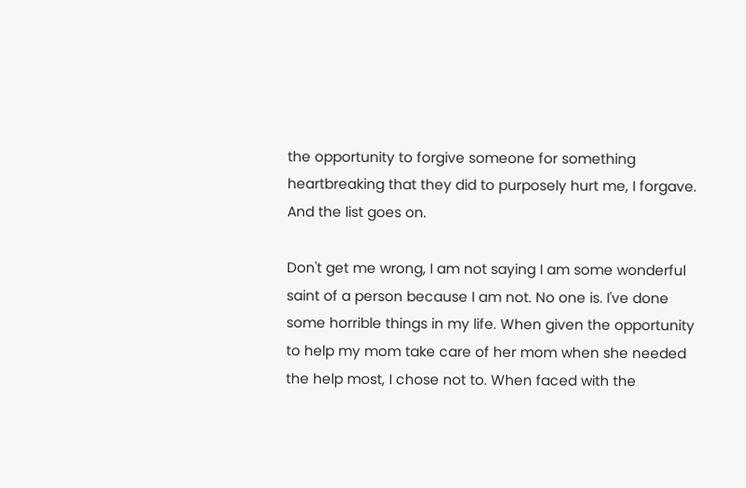the opportunity to forgive someone for something heartbreaking that they did to purposely hurt me, I forgave. And the list goes on.

Don't get me wrong, I am not saying I am some wonderful saint of a person because I am not. No one is. I've done some horrible things in my life. When given the opportunity to help my mom take care of her mom when she needed the help most, I chose not to. When faced with the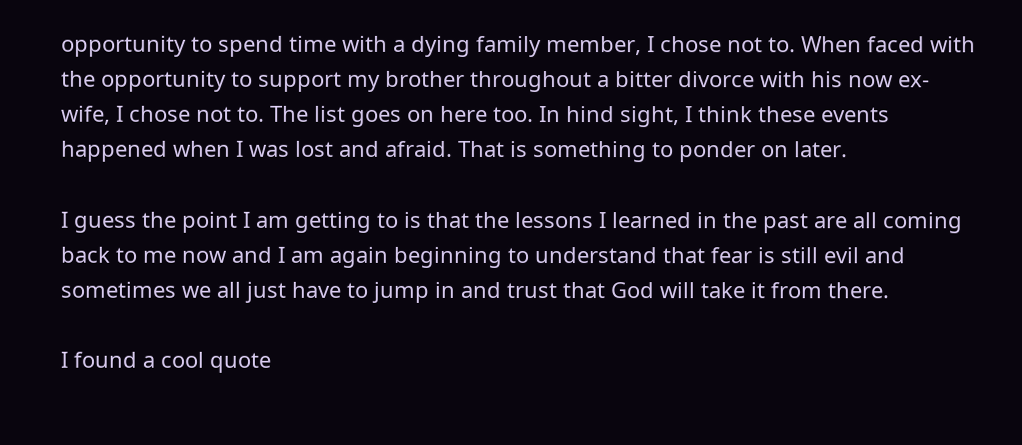opportunity to spend time with a dying family member, I chose not to. When faced with the opportunity to support my brother throughout a bitter divorce with his now ex-wife, I chose not to. The list goes on here too. In hind sight, I think these events happened when I was lost and afraid. That is something to ponder on later.

I guess the point I am getting to is that the lessons I learned in the past are all coming back to me now and I am again beginning to understand that fear is still evil and sometimes we all just have to jump in and trust that God will take it from there.

I found a cool quote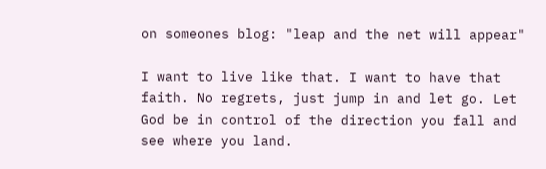on someones blog: "leap and the net will appear"

I want to live like that. I want to have that faith. No regrets, just jump in and let go. Let God be in control of the direction you fall and see where you land.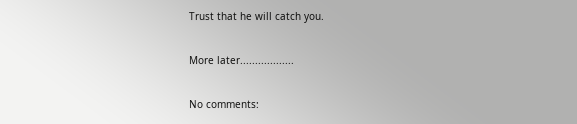Trust that he will catch you.

More later..................

No comments: